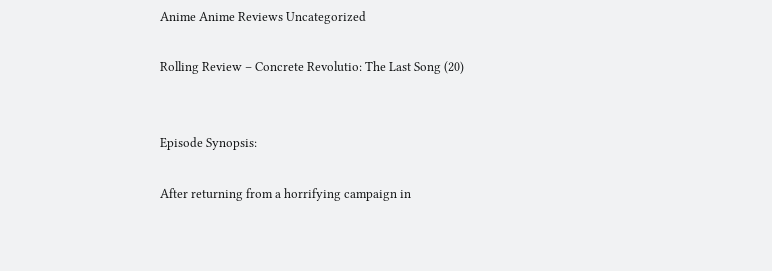Anime Anime Reviews Uncategorized

Rolling Review – Concrete Revolutio: The Last Song (20)


Episode Synopsis:

After returning from a horrifying campaign in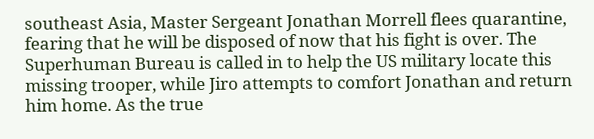southeast Asia, Master Sergeant Jonathan Morrell flees quarantine, fearing that he will be disposed of now that his fight is over. The Superhuman Bureau is called in to help the US military locate this missing trooper, while Jiro attempts to comfort Jonathan and return him home. As the true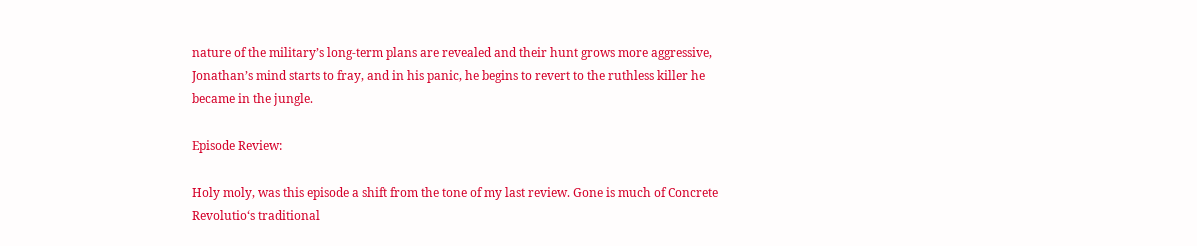nature of the military’s long-term plans are revealed and their hunt grows more aggressive, Jonathan’s mind starts to fray, and in his panic, he begins to revert to the ruthless killer he became in the jungle.

Episode Review:

Holy moly, was this episode a shift from the tone of my last review. Gone is much of Concrete Revolutio‘s traditional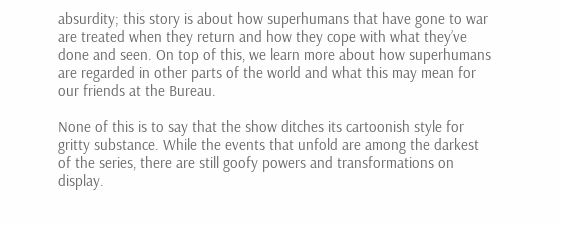absurdity; this story is about how superhumans that have gone to war are treated when they return and how they cope with what they’ve done and seen. On top of this, we learn more about how superhumans are regarded in other parts of the world and what this may mean for our friends at the Bureau.

None of this is to say that the show ditches its cartoonish style for gritty substance. While the events that unfold are among the darkest of the series, there are still goofy powers and transformations on display.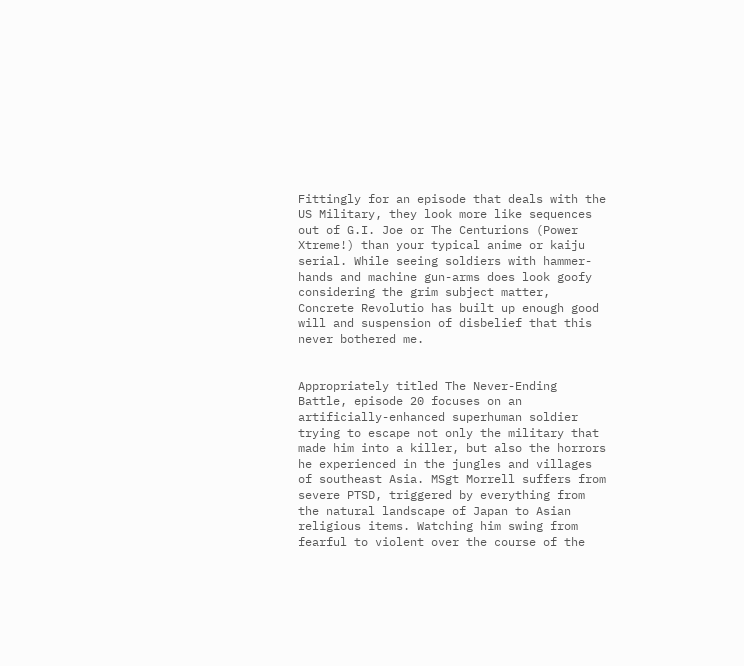Fittingly for an episode that deals with the US Military, they look more like sequences out of G.I. Joe or The Centurions (Power Xtreme!) than your typical anime or kaiju serial. While seeing soldiers with hammer-hands and machine gun-arms does look goofy considering the grim subject matter, Concrete Revolutio has built up enough good will and suspension of disbelief that this never bothered me.


Appropriately titled The Never-Ending Battle, episode 20 focuses on an artificially-enhanced superhuman soldier trying to escape not only the military that made him into a killer, but also the horrors he experienced in the jungles and villages of southeast Asia. MSgt Morrell suffers from severe PTSD, triggered by everything from the natural landscape of Japan to Asian religious items. Watching him swing from fearful to violent over the course of the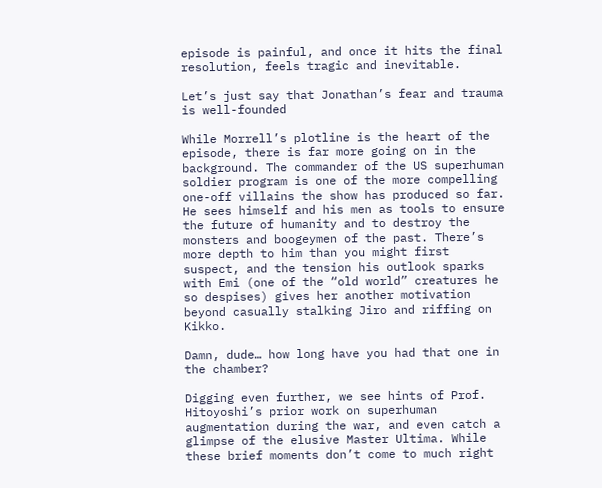episode is painful, and once it hits the final resolution, feels tragic and inevitable.

Let’s just say that Jonathan’s fear and trauma is well-founded

While Morrell’s plotline is the heart of the episode, there is far more going on in the background. The commander of the US superhuman soldier program is one of the more compelling one-off villains the show has produced so far. He sees himself and his men as tools to ensure the future of humanity and to destroy the monsters and boogeymen of the past. There’s more depth to him than you might first suspect, and the tension his outlook sparks with Emi (one of the “old world” creatures he so despises) gives her another motivation beyond casually stalking Jiro and riffing on Kikko.

Damn, dude… how long have you had that one in the chamber?

Digging even further, we see hints of Prof. Hitoyoshi’s prior work on superhuman augmentation during the war, and even catch a glimpse of the elusive Master Ultima. While these brief moments don’t come to much right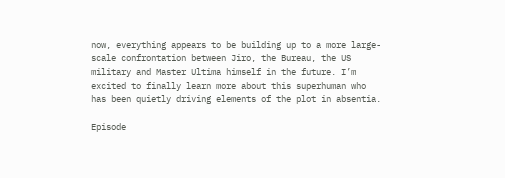now, everything appears to be building up to a more large-scale confrontation between Jiro, the Bureau, the US military and Master Ultima himself in the future. I’m excited to finally learn more about this superhuman who has been quietly driving elements of the plot in absentia.

Episode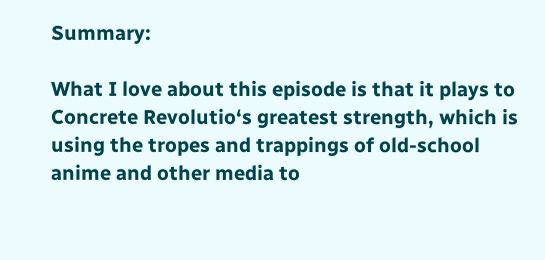Summary:

What I love about this episode is that it plays to Concrete Revolutio‘s greatest strength, which is using the tropes and trappings of old-school anime and other media to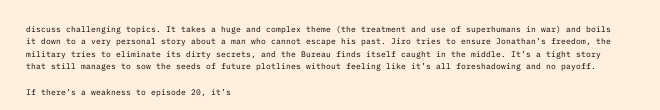discuss challenging topics. It takes a huge and complex theme (the treatment and use of superhumans in war) and boils it down to a very personal story about a man who cannot escape his past. Jiro tries to ensure Jonathan’s freedom, the military tries to eliminate its dirty secrets, and the Bureau finds itself caught in the middle. It’s a tight story that still manages to sow the seeds of future plotlines without feeling like it’s all foreshadowing and no payoff.

If there’s a weakness to episode 20, it’s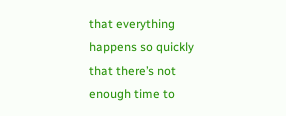that everything happens so quickly that there’s not enough time to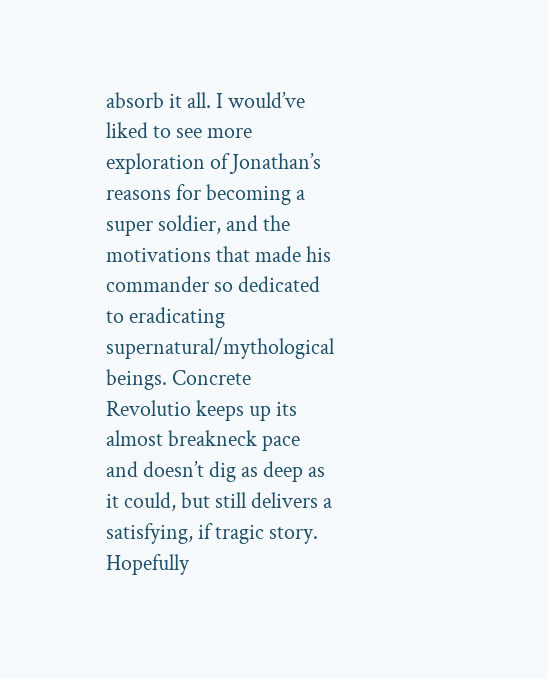absorb it all. I would’ve liked to see more exploration of Jonathan’s reasons for becoming a super soldier, and the motivations that made his commander so dedicated to eradicating supernatural/mythological beings. Concrete Revolutio keeps up its almost breakneck pace and doesn’t dig as deep as it could, but still delivers a satisfying, if tragic story. Hopefully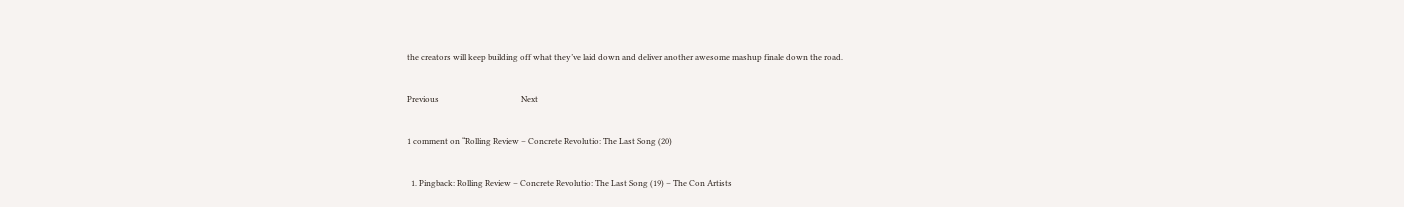the creators will keep building off what they’ve laid down and deliver another awesome mashup finale down the road.

Previous                                         Next

1 comment on “Rolling Review – Concrete Revolutio: The Last Song (20)

  1. Pingback: Rolling Review – Concrete Revolutio: The Last Song (19) – The Con Artists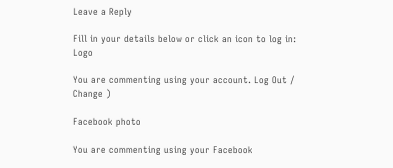Leave a Reply

Fill in your details below or click an icon to log in: Logo

You are commenting using your account. Log Out /  Change )

Facebook photo

You are commenting using your Facebook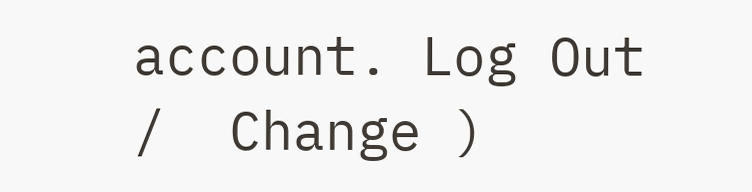account. Log Out /  Change )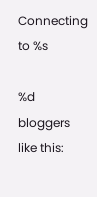Connecting to %s

%d bloggers like this: